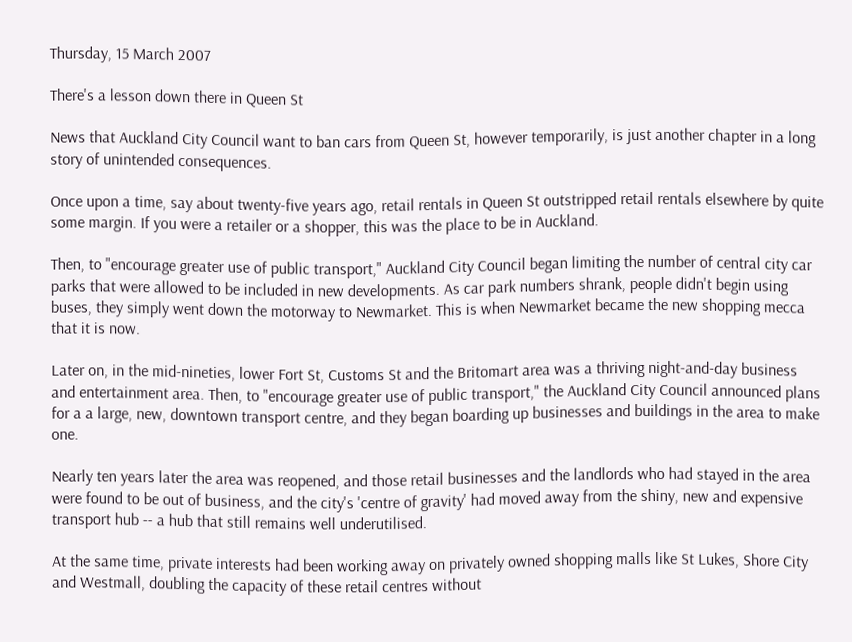Thursday, 15 March 2007

There's a lesson down there in Queen St

News that Auckland City Council want to ban cars from Queen St, however temporarily, is just another chapter in a long story of unintended consequences.

Once upon a time, say about twenty-five years ago, retail rentals in Queen St outstripped retail rentals elsewhere by quite some margin. If you were a retailer or a shopper, this was the place to be in Auckland.

Then, to "encourage greater use of public transport," Auckland City Council began limiting the number of central city car parks that were allowed to be included in new developments. As car park numbers shrank, people didn't begin using buses, they simply went down the motorway to Newmarket. This is when Newmarket became the new shopping mecca that it is now.

Later on, in the mid-nineties, lower Fort St, Customs St and the Britomart area was a thriving night-and-day business and entertainment area. Then, to "encourage greater use of public transport," the Auckland City Council announced plans for a a large, new, downtown transport centre, and they began boarding up businesses and buildings in the area to make one.

Nearly ten years later the area was reopened, and those retail businesses and the landlords who had stayed in the area were found to be out of business, and the city's 'centre of gravity' had moved away from the shiny, new and expensive transport hub -- a hub that still remains well underutilised.

At the same time, private interests had been working away on privately owned shopping malls like St Lukes, Shore City and Westmall, doubling the capacity of these retail centres without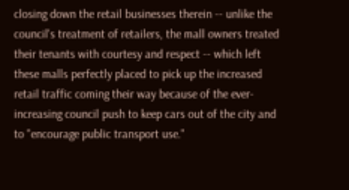closing down the retail businesses therein -- unlike the council's treatment of retailers, the mall owners treated their tenants with courtesy and respect -- which left these malls perfectly placed to pick up the increased retail traffic coming their way because of the ever-increasing council push to keep cars out of the city and to "encourage public transport use."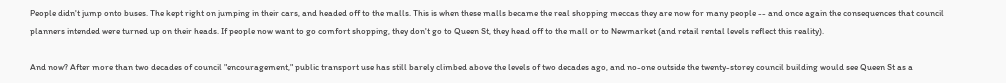People didn't jump onto buses. The kept right on jumping in their cars, and headed off to the malls. This is when these malls became the real shopping meccas they are now for many people -- and once again the consequences that council planners intended were turned up on their heads. If people now want to go comfort shopping, they don't go to Queen St, they head off to the mall or to Newmarket (and retail rental levels reflect this reality).

And now? After more than two decades of council "encouragement," public transport use has still barely climbed above the levels of two decades ago, and no-one outside the twenty-storey council building would see Queen St as a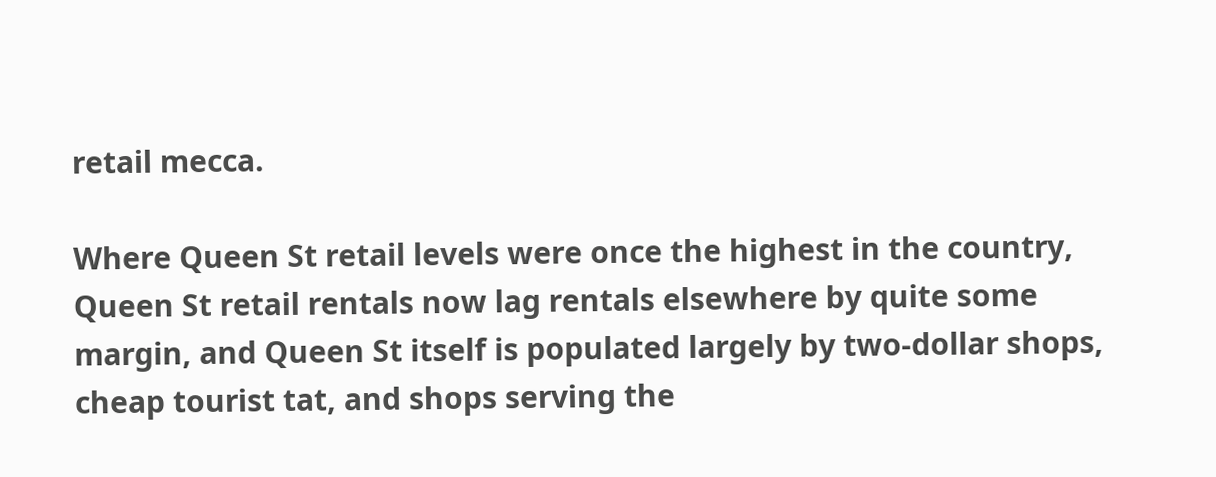retail mecca.

Where Queen St retail levels were once the highest in the country, Queen St retail rentals now lag rentals elsewhere by quite some margin, and Queen St itself is populated largely by two-dollar shops, cheap tourist tat, and shops serving the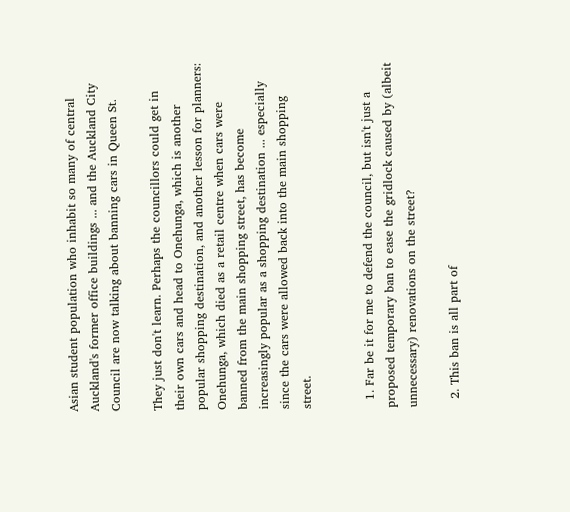Asian student population who inhabit so many of central Auckland's former office buildings ... and the Auckland City Council are now talking about banning cars in Queen St.

They just don't learn. Perhaps the councillors could get in their own cars and head to Onehunga, which is another popular shopping destination, and another lesson for planners: Onehunga, which died as a retail centre when cars were banned from the main shopping street, has become increasingly popular as a shopping destination ... especially since the cars were allowed back into the main shopping street.


  1. Far be it for me to defend the council, but isn't just a proposed temporary ban to ease the gridlock caused by (albeit unnecessary) renovations on the street?

  2. This ban is all part of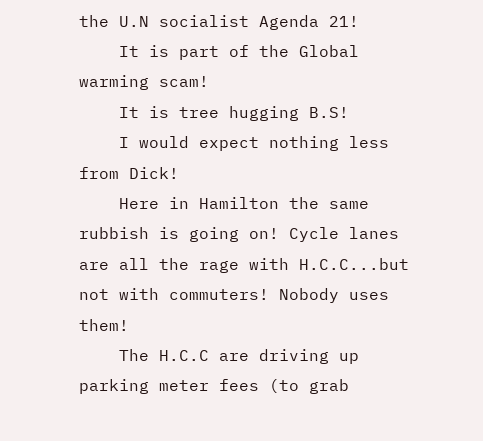the U.N socialist Agenda 21!
    It is part of the Global warming scam!
    It is tree hugging B.S!
    I would expect nothing less from Dick!
    Here in Hamilton the same rubbish is going on! Cycle lanes are all the rage with H.C.C...but not with commuters! Nobody uses them!
    The H.C.C are driving up parking meter fees (to grab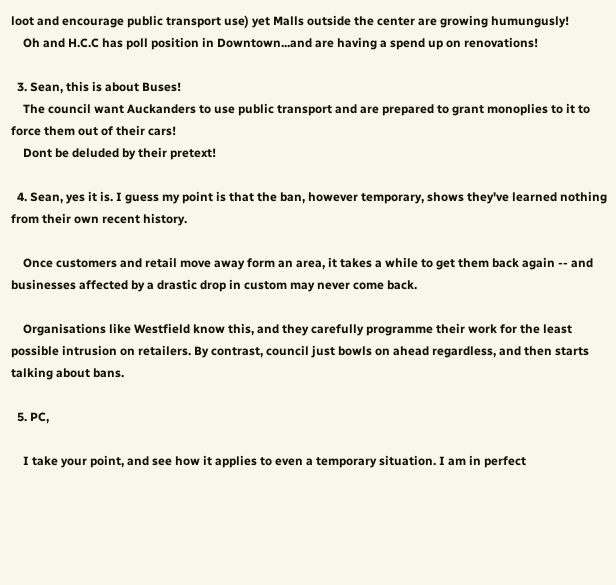loot and encourage public transport use) yet Malls outside the center are growing humungusly!
    Oh and H.C.C has poll position in Downtown...and are having a spend up on renovations!

  3. Sean, this is about Buses!
    The council want Auckanders to use public transport and are prepared to grant monoplies to it to force them out of their cars!
    Dont be deluded by their pretext!

  4. Sean, yes it is. I guess my point is that the ban, however temporary, shows they've learned nothing from their own recent history.

    Once customers and retail move away form an area, it takes a while to get them back again -- and businesses affected by a drastic drop in custom may never come back.

    Organisations like Westfield know this, and they carefully programme their work for the least possible intrusion on retailers. By contrast, council just bowls on ahead regardless, and then starts talking about bans.

  5. PC,

    I take your point, and see how it applies to even a temporary situation. I am in perfect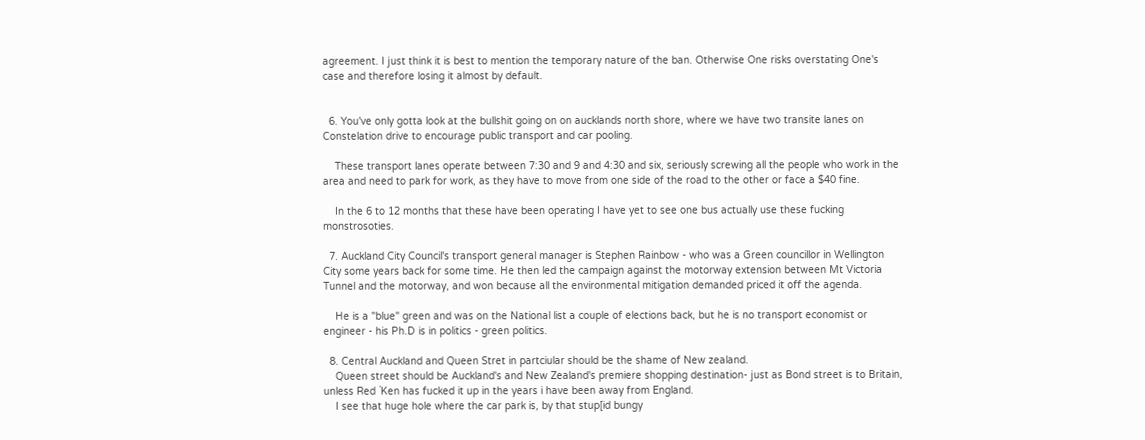agreement. I just think it is best to mention the temporary nature of the ban. Otherwise One risks overstating One's case and therefore losing it almost by default.


  6. You've only gotta look at the bullshit going on on aucklands north shore, where we have two transite lanes on Constelation drive to encourage public transport and car pooling.

    These transport lanes operate between 7:30 and 9 and 4:30 and six, seriously screwing all the people who work in the area and need to park for work, as they have to move from one side of the road to the other or face a $40 fine.

    In the 6 to 12 months that these have been operating I have yet to see one bus actually use these fucking monstrosoties.

  7. Auckland City Council's transport general manager is Stephen Rainbow - who was a Green councillor in Wellington City some years back for some time. He then led the campaign against the motorway extension between Mt Victoria Tunnel and the motorway, and won because all the environmental mitigation demanded priced it off the agenda.

    He is a "blue" green and was on the National list a couple of elections back, but he is no transport economist or engineer - his Ph.D is in politics - green politics.

  8. Central Auckland and Queen Stret in partciular should be the shame of New zealand.
    Queen street should be Auckland's and New Zealand's premiere shopping destination- just as Bond street is to Britain, unless Red `Ken has fucked it up in the years i have been away from England.
    I see that huge hole where the car park is, by that stup[id bungy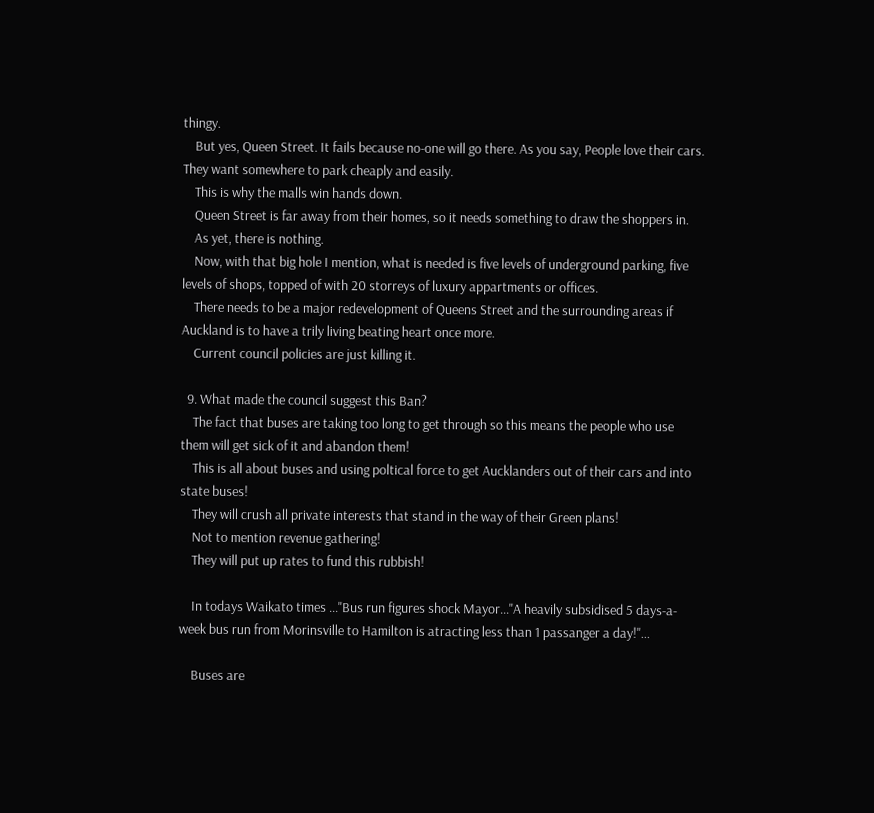thingy.
    But yes, Queen Street. It fails because no-one will go there. As you say, People love their cars. They want somewhere to park cheaply and easily.
    This is why the malls win hands down.
    Queen Street is far away from their homes, so it needs something to draw the shoppers in.
    As yet, there is nothing.
    Now, with that big hole I mention, what is needed is five levels of underground parking, five levels of shops, topped of with 20 storreys of luxury appartments or offices.
    There needs to be a major redevelopment of Queens Street and the surrounding areas if Auckland is to have a trily living beating heart once more.
    Current council policies are just killing it.

  9. What made the council suggest this Ban?
    The fact that buses are taking too long to get through so this means the people who use them will get sick of it and abandon them!
    This is all about buses and using poltical force to get Aucklanders out of their cars and into state buses!
    They will crush all private interests that stand in the way of their Green plans!
    Not to mention revenue gathering!
    They will put up rates to fund this rubbish!

    In todays Waikato times ..."Bus run figures shock Mayor..."A heavily subsidised 5 days-a-week bus run from Morinsville to Hamilton is atracting less than 1 passanger a day!"...

    Buses are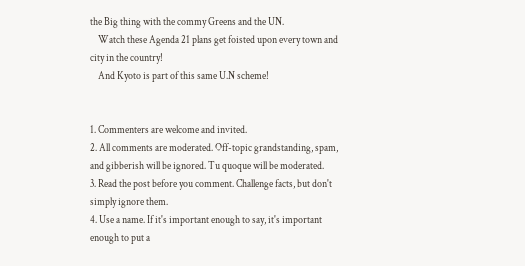the Big thing with the commy Greens and the UN.
    Watch these Agenda 21 plans get foisted upon every town and city in the country!
    And Kyoto is part of this same U.N scheme!


1. Commenters are welcome and invited.
2. All comments are moderated. Off-topic grandstanding, spam, and gibberish will be ignored. Tu quoque will be moderated.
3. Read the post before you comment. Challenge facts, but don't simply ignore them.
4. Use a name. If it's important enough to say, it's important enough to put a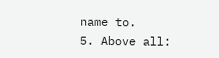name to.
5. Above all: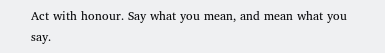Act with honour. Say what you mean, and mean what you say.